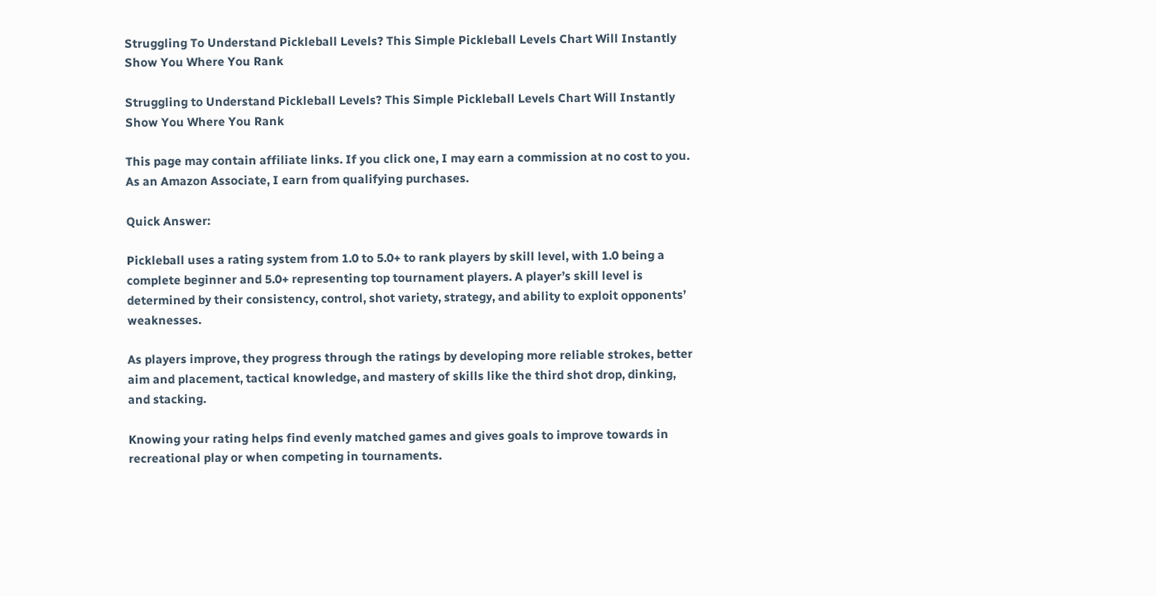Struggling To Understand Pickleball Levels? This Simple Pickleball Levels Chart Will Instantly Show You Where You Rank

Struggling to Understand Pickleball Levels? This Simple Pickleball Levels Chart Will Instantly Show You Where You Rank

This page may contain affiliate links. If you click one, I may earn a commission at no cost to you. As an Amazon Associate, I earn from qualifying purchases.

Quick Answer:

Pickleball uses a rating system from 1.0 to 5.0+ to rank players by skill level, with 1.0 being a complete beginner and 5.0+ representing top tournament players. A player’s skill level is determined by their consistency, control, shot variety, strategy, and ability to exploit opponents’ weaknesses.

As players improve, they progress through the ratings by developing more reliable strokes, better aim and placement, tactical knowledge, and mastery of skills like the third shot drop, dinking, and stacking.

Knowing your rating helps find evenly matched games and gives goals to improve towards in recreational play or when competing in tournaments.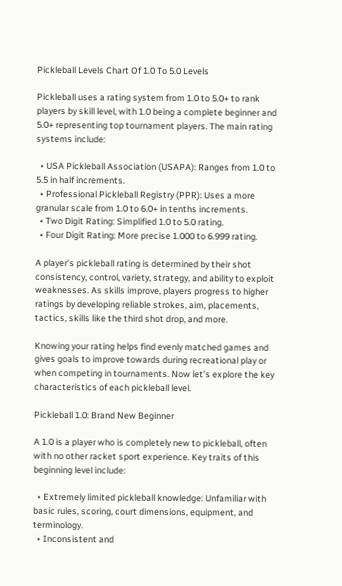Pickleball Levels Chart Of 1.0 To 5.0 Levels

Pickleball uses a rating system from 1.0 to 5.0+ to rank players by skill level, with 1.0 being a complete beginner and 5.0+ representing top tournament players. The main rating systems include:

  • USA Pickleball Association (USAPA): Ranges from 1.0 to 5.5 in half increments.
  • Professional Pickleball Registry (PPR): Uses a more granular scale from 1.0 to 6.0+ in tenths increments.
  • Two Digit Rating: Simplified 1.0 to 5.0 rating.
  • Four Digit Rating: More precise 1.000 to 6.999 rating.

A player’s pickleball rating is determined by their shot consistency, control, variety, strategy, and ability to exploit weaknesses. As skills improve, players progress to higher ratings by developing reliable strokes, aim, placements, tactics, skills like the third shot drop, and more.

Knowing your rating helps find evenly matched games and gives goals to improve towards during recreational play or when competing in tournaments. Now let’s explore the key characteristics of each pickleball level.

Pickleball 1.0: Brand New Beginner

A 1.0 is a player who is completely new to pickleball, often with no other racket sport experience. Key traits of this beginning level include:

  • Extremely limited pickleball knowledge: Unfamiliar with basic rules, scoring, court dimensions, equipment, and terminology.
  • Inconsistent and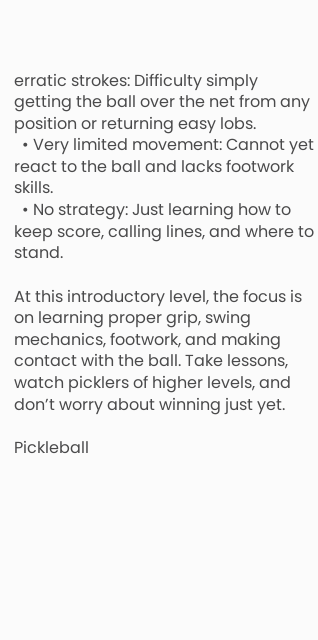erratic strokes: Difficulty simply getting the ball over the net from any position or returning easy lobs.
  • Very limited movement: Cannot yet react to the ball and lacks footwork skills.
  • No strategy: Just learning how to keep score, calling lines, and where to stand.

At this introductory level, the focus is on learning proper grip, swing mechanics, footwork, and making contact with the ball. Take lessons, watch picklers of higher levels, and don’t worry about winning just yet.

Pickleball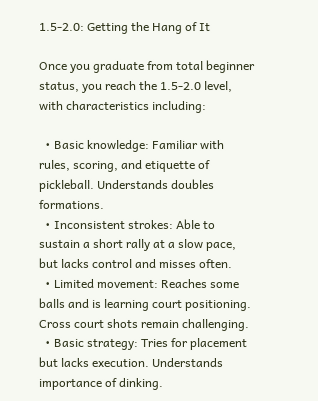1.5-2.0: Getting the Hang of It

Once you graduate from total beginner status, you reach the 1.5-2.0 level, with characteristics including:

  • Basic knowledge: Familiar with rules, scoring, and etiquette of pickleball. Understands doubles formations.
  • Inconsistent strokes: Able to sustain a short rally at a slow pace, but lacks control and misses often.
  • Limited movement: Reaches some balls and is learning court positioning. Cross court shots remain challenging.
  • Basic strategy: Tries for placement but lacks execution. Understands importance of dinking.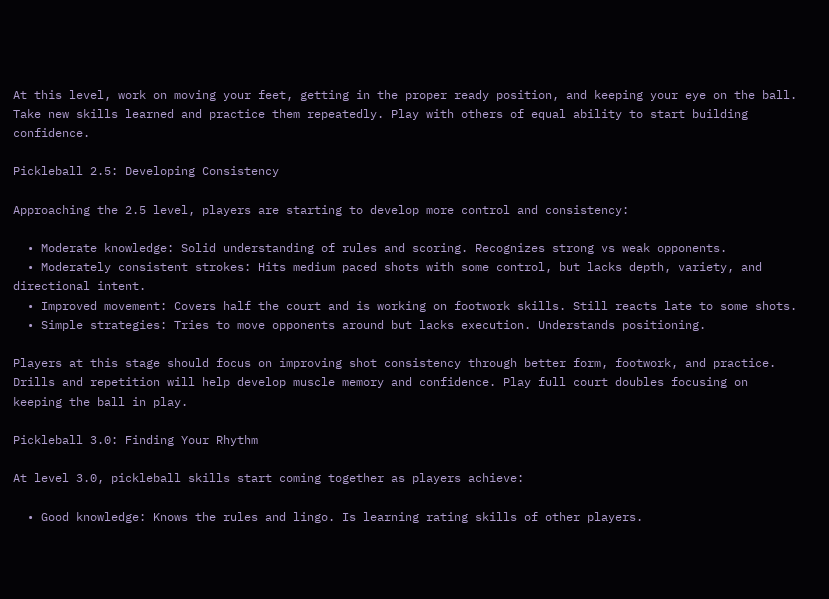At this level, work on moving your feet, getting in the proper ready position, and keeping your eye on the ball. Take new skills learned and practice them repeatedly. Play with others of equal ability to start building confidence.

Pickleball 2.5: Developing Consistency

Approaching the 2.5 level, players are starting to develop more control and consistency:

  • Moderate knowledge: Solid understanding of rules and scoring. Recognizes strong vs weak opponents.
  • Moderately consistent strokes: Hits medium paced shots with some control, but lacks depth, variety, and directional intent.
  • Improved movement: Covers half the court and is working on footwork skills. Still reacts late to some shots.
  • Simple strategies: Tries to move opponents around but lacks execution. Understands positioning.

Players at this stage should focus on improving shot consistency through better form, footwork, and practice. Drills and repetition will help develop muscle memory and confidence. Play full court doubles focusing on keeping the ball in play.

Pickleball 3.0: Finding Your Rhythm

At level 3.0, pickleball skills start coming together as players achieve:

  • Good knowledge: Knows the rules and lingo. Is learning rating skills of other players.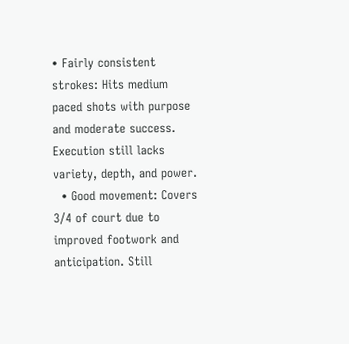• Fairly consistent strokes: Hits medium paced shots with purpose and moderate success. Execution still lacks variety, depth, and power.
  • Good movement: Covers 3/4 of court due to improved footwork and anticipation. Still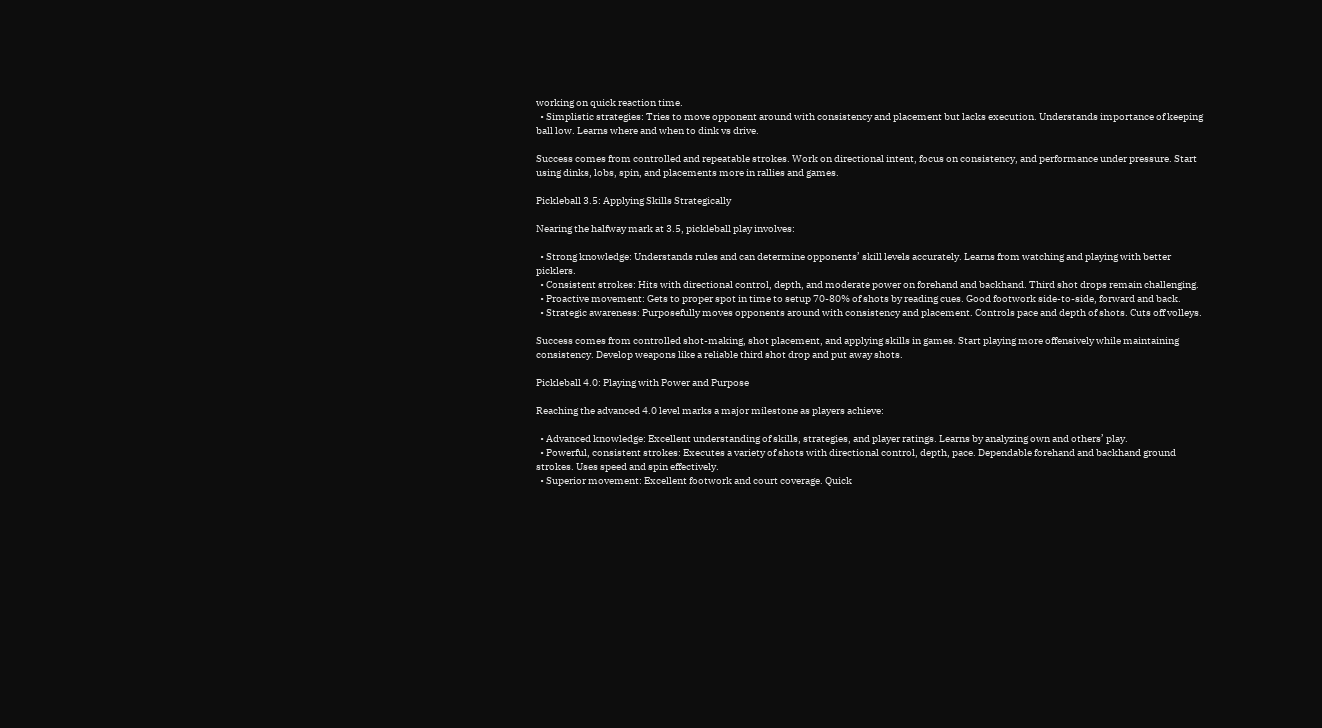working on quick reaction time.
  • Simplistic strategies: Tries to move opponent around with consistency and placement but lacks execution. Understands importance of keeping ball low. Learns where and when to dink vs drive.

Success comes from controlled and repeatable strokes. Work on directional intent, focus on consistency, and performance under pressure. Start using dinks, lobs, spin, and placements more in rallies and games.

Pickleball 3.5: Applying Skills Strategically

Nearing the halfway mark at 3.5, pickleball play involves:

  • Strong knowledge: Understands rules and can determine opponents’ skill levels accurately. Learns from watching and playing with better picklers.
  • Consistent strokes: Hits with directional control, depth, and moderate power on forehand and backhand. Third shot drops remain challenging.
  • Proactive movement: Gets to proper spot in time to setup 70-80% of shots by reading cues. Good footwork side-to-side, forward and back.
  • Strategic awareness: Purposefully moves opponents around with consistency and placement. Controls pace and depth of shots. Cuts off volleys.

Success comes from controlled shot-making, shot placement, and applying skills in games. Start playing more offensively while maintaining consistency. Develop weapons like a reliable third shot drop and put away shots.

Pickleball 4.0: Playing with Power and Purpose

Reaching the advanced 4.0 level marks a major milestone as players achieve:

  • Advanced knowledge: Excellent understanding of skills, strategies, and player ratings. Learns by analyzing own and others’ play.
  • Powerful, consistent strokes: Executes a variety of shots with directional control, depth, pace. Dependable forehand and backhand ground strokes. Uses speed and spin effectively.
  • Superior movement: Excellent footwork and court coverage. Quick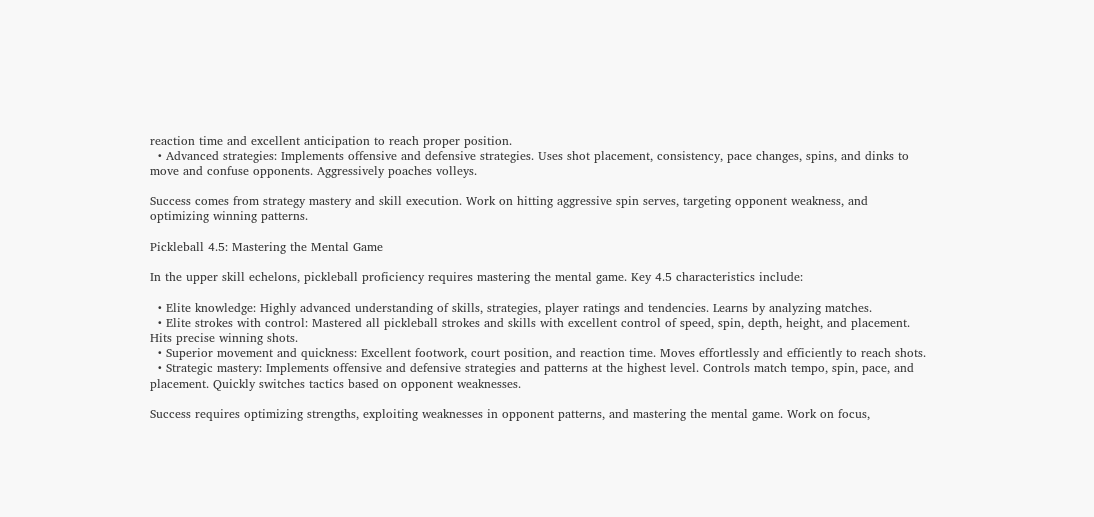reaction time and excellent anticipation to reach proper position.
  • Advanced strategies: Implements offensive and defensive strategies. Uses shot placement, consistency, pace changes, spins, and dinks to move and confuse opponents. Aggressively poaches volleys.

Success comes from strategy mastery and skill execution. Work on hitting aggressive spin serves, targeting opponent weakness, and optimizing winning patterns.

Pickleball 4.5: Mastering the Mental Game

In the upper skill echelons, pickleball proficiency requires mastering the mental game. Key 4.5 characteristics include:

  • Elite knowledge: Highly advanced understanding of skills, strategies, player ratings and tendencies. Learns by analyzing matches.
  • Elite strokes with control: Mastered all pickleball strokes and skills with excellent control of speed, spin, depth, height, and placement. Hits precise winning shots.
  • Superior movement and quickness: Excellent footwork, court position, and reaction time. Moves effortlessly and efficiently to reach shots.
  • Strategic mastery: Implements offensive and defensive strategies and patterns at the highest level. Controls match tempo, spin, pace, and placement. Quickly switches tactics based on opponent weaknesses.

Success requires optimizing strengths, exploiting weaknesses in opponent patterns, and mastering the mental game. Work on focus,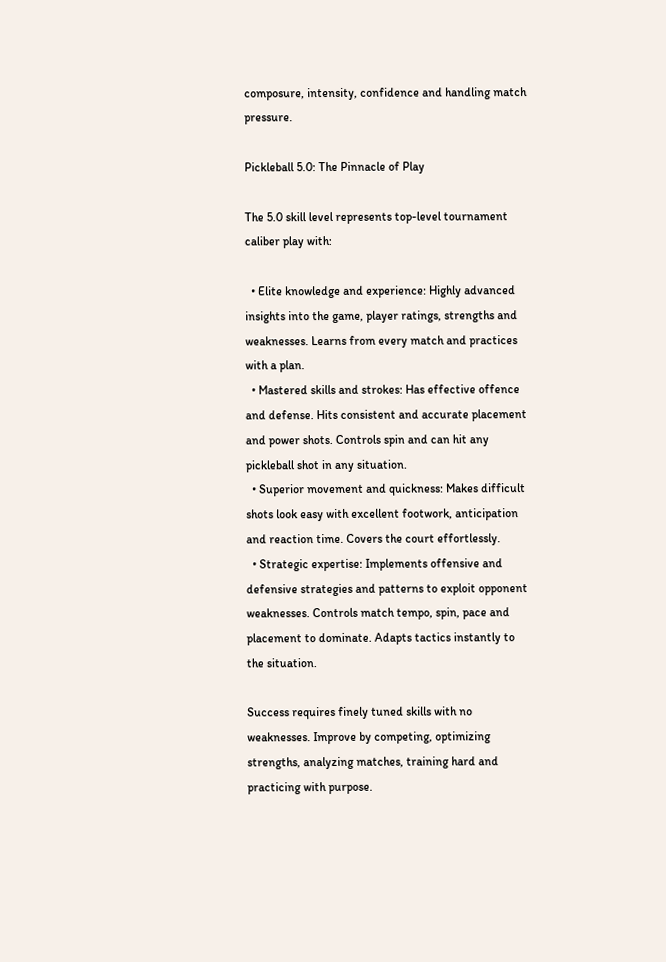composure, intensity, confidence and handling match pressure.

Pickleball 5.0: The Pinnacle of Play

The 5.0 skill level represents top-level tournament caliber play with:

  • Elite knowledge and experience: Highly advanced insights into the game, player ratings, strengths and weaknesses. Learns from every match and practices with a plan.
  • Mastered skills and strokes: Has effective offence and defense. Hits consistent and accurate placement and power shots. Controls spin and can hit any pickleball shot in any situation.
  • Superior movement and quickness: Makes difficult shots look easy with excellent footwork, anticipation and reaction time. Covers the court effortlessly.
  • Strategic expertise: Implements offensive and defensive strategies and patterns to exploit opponent weaknesses. Controls match tempo, spin, pace and placement to dominate. Adapts tactics instantly to the situation.

Success requires finely tuned skills with no weaknesses. Improve by competing, optimizing strengths, analyzing matches, training hard and practicing with purpose.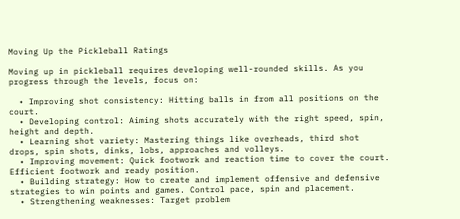Moving Up the Pickleball Ratings

Moving up in pickleball requires developing well-rounded skills. As you progress through the levels, focus on:

  • Improving shot consistency: Hitting balls in from all positions on the court.
  • Developing control: Aiming shots accurately with the right speed, spin, height and depth.
  • Learning shot variety: Mastering things like overheads, third shot drops, spin shots, dinks, lobs, approaches and volleys.
  • Improving movement: Quick footwork and reaction time to cover the court. Efficient footwork and ready position.
  • Building strategy: How to create and implement offensive and defensive strategies to win points and games. Control pace, spin and placement.
  • Strengthening weaknesses: Target problem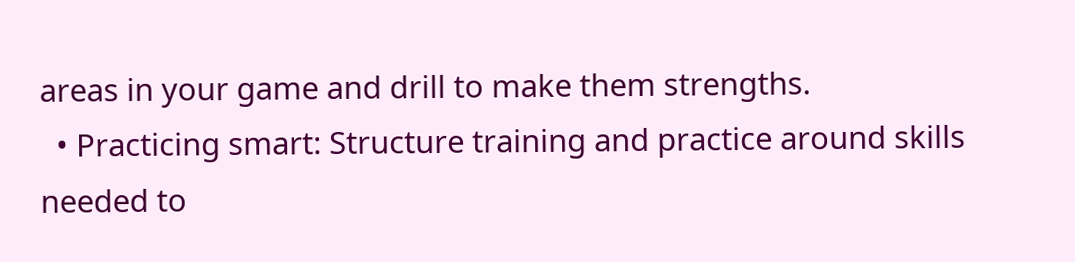areas in your game and drill to make them strengths.
  • Practicing smart: Structure training and practice around skills needed to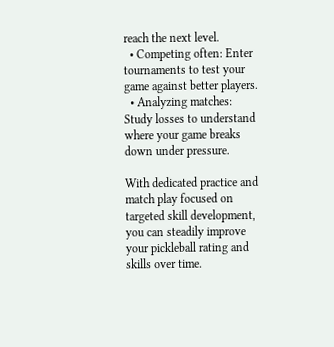reach the next level.
  • Competing often: Enter tournaments to test your game against better players.
  • Analyzing matches: Study losses to understand where your game breaks down under pressure.

With dedicated practice and match play focused on targeted skill development, you can steadily improve your pickleball rating and skills over time.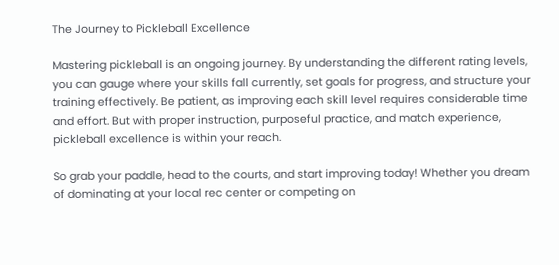The Journey to Pickleball Excellence

Mastering pickleball is an ongoing journey. By understanding the different rating levels, you can gauge where your skills fall currently, set goals for progress, and structure your training effectively. Be patient, as improving each skill level requires considerable time and effort. But with proper instruction, purposeful practice, and match experience, pickleball excellence is within your reach.

So grab your paddle, head to the courts, and start improving today! Whether you dream of dominating at your local rec center or competing on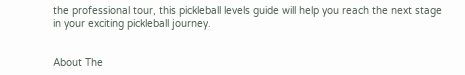the professional tour, this pickleball levels guide will help you reach the next stage in your exciting pickleball journey.


About The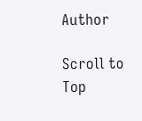Author

Scroll to Top